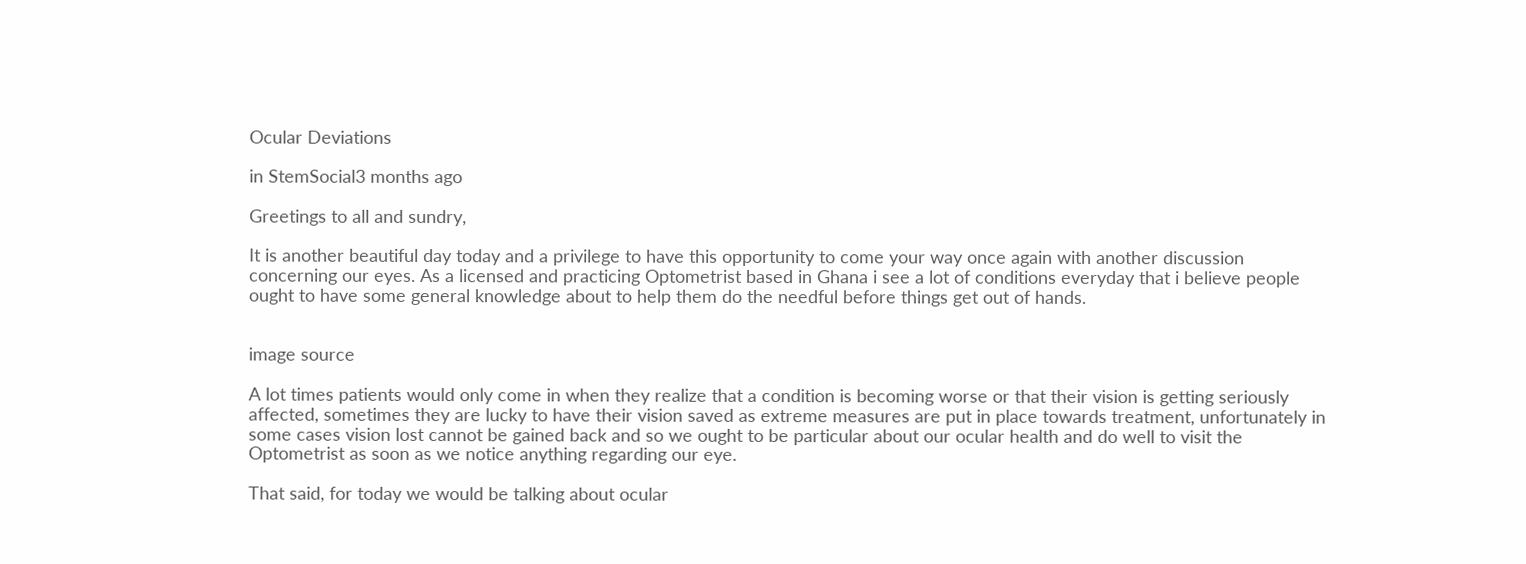Ocular Deviations

in StemSocial3 months ago

Greetings to all and sundry,

It is another beautiful day today and a privilege to have this opportunity to come your way once again with another discussion concerning our eyes. As a licensed and practicing Optometrist based in Ghana i see a lot of conditions everyday that i believe people ought to have some general knowledge about to help them do the needful before things get out of hands.


image source

A lot times patients would only come in when they realize that a condition is becoming worse or that their vision is getting seriously affected, sometimes they are lucky to have their vision saved as extreme measures are put in place towards treatment, unfortunately in some cases vision lost cannot be gained back and so we ought to be particular about our ocular health and do well to visit the Optometrist as soon as we notice anything regarding our eye.

That said, for today we would be talking about ocular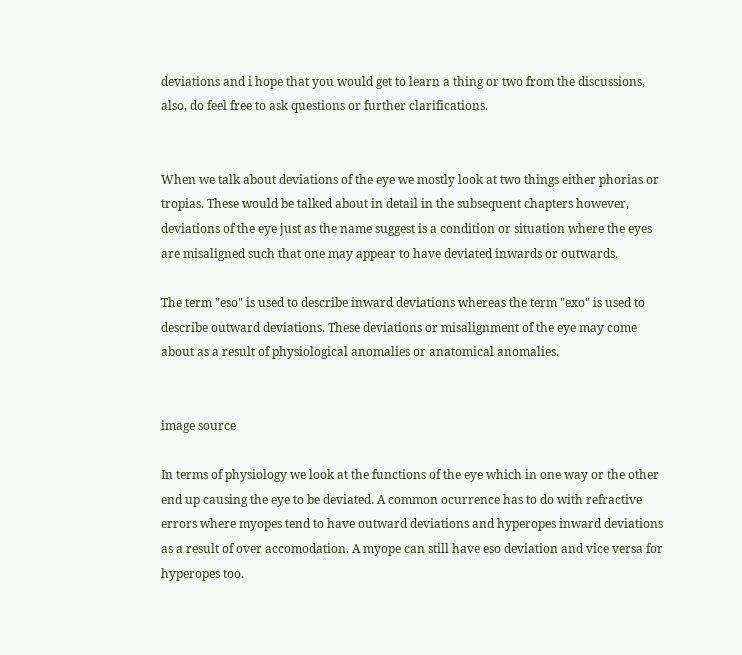deviations and i hope that you would get to learn a thing or two from the discussions, also, do feel free to ask questions or further clarifications.


When we talk about deviations of the eye we mostly look at two things either phorias or tropias. These would be talked about in detail in the subsequent chapters however, deviations of the eye just as the name suggest is a condition or situation where the eyes are misaligned such that one may appear to have deviated inwards or outwards.

The term "eso" is used to describe inward deviations whereas the term "exo" is used to describe outward deviations. These deviations or misalignment of the eye may come about as a result of physiological anomalies or anatomical anomalies.


image source

In terms of physiology we look at the functions of the eye which in one way or the other end up causing the eye to be deviated. A common ocurrence has to do with refractive errors where myopes tend to have outward deviations and hyperopes inward deviations as a result of over accomodation. A myope can still have eso deviation and vice versa for hyperopes too.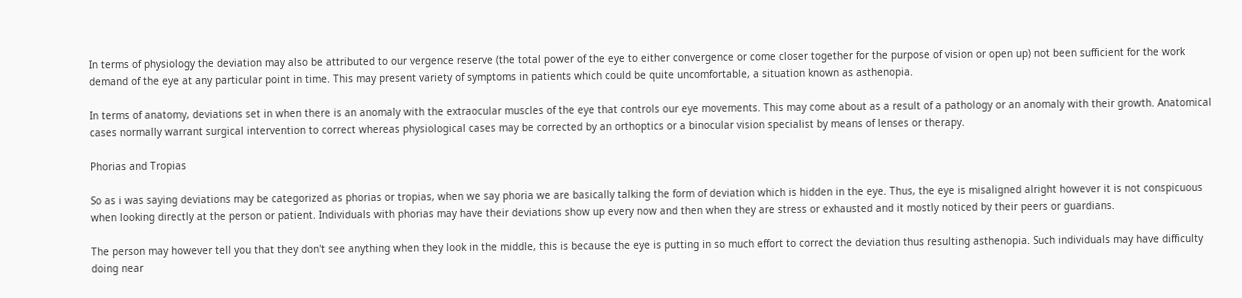In terms of physiology the deviation may also be attributed to our vergence reserve (the total power of the eye to either convergence or come closer together for the purpose of vision or open up) not been sufficient for the work demand of the eye at any particular point in time. This may present variety of symptoms in patients which could be quite uncomfortable, a situation known as asthenopia.

In terms of anatomy, deviations set in when there is an anomaly with the extraocular muscles of the eye that controls our eye movements. This may come about as a result of a pathology or an anomaly with their growth. Anatomical cases normally warrant surgical intervention to correct whereas physiological cases may be corrected by an orthoptics or a binocular vision specialist by means of lenses or therapy.

Phorias and Tropias

So as i was saying deviations may be categorized as phorias or tropias, when we say phoria we are basically talking the form of deviation which is hidden in the eye. Thus, the eye is misaligned alright however it is not conspicuous when looking directly at the person or patient. Individuals with phorias may have their deviations show up every now and then when they are stress or exhausted and it mostly noticed by their peers or guardians.

The person may however tell you that they don't see anything when they look in the middle, this is because the eye is putting in so much effort to correct the deviation thus resulting asthenopia. Such individuals may have difficulty doing near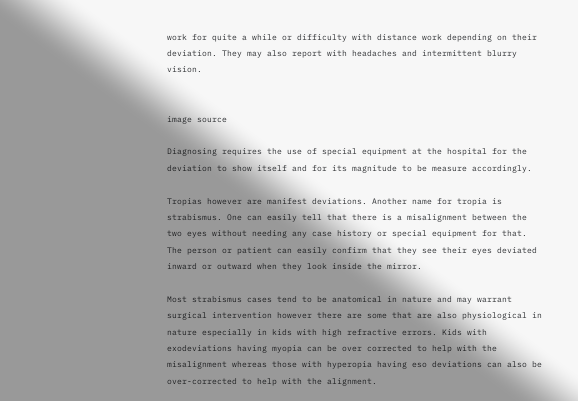work for quite a while or difficulty with distance work depending on their deviation. They may also report with headaches and intermittent blurry vision.


image source

Diagnosing requires the use of special equipment at the hospital for the deviation to show itself and for its magnitude to be measure accordingly.

Tropias however are manifest deviations. Another name for tropia is strabismus. One can easily tell that there is a misalignment between the two eyes without needing any case history or special equipment for that. The person or patient can easily confirm that they see their eyes deviated inward or outward when they look inside the mirror.

Most strabismus cases tend to be anatomical in nature and may warrant surgical intervention however there are some that are also physiological in nature especially in kids with high refractive errors. Kids with exodeviations having myopia can be over corrected to help with the misalignment whereas those with hyperopia having eso deviations can also be over-corrected to help with the alignment.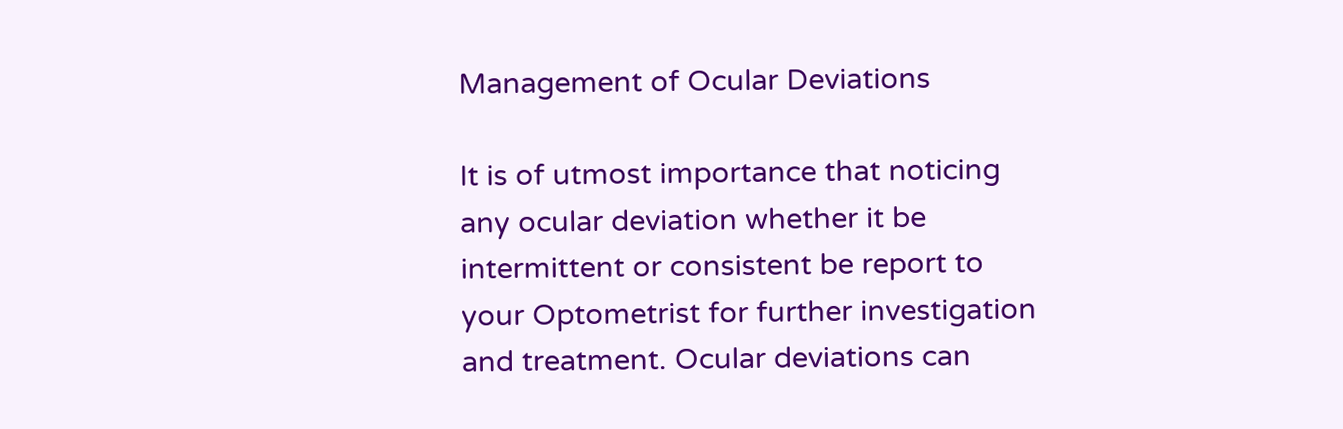Management of Ocular Deviations

It is of utmost importance that noticing any ocular deviation whether it be intermittent or consistent be report to your Optometrist for further investigation and treatment. Ocular deviations can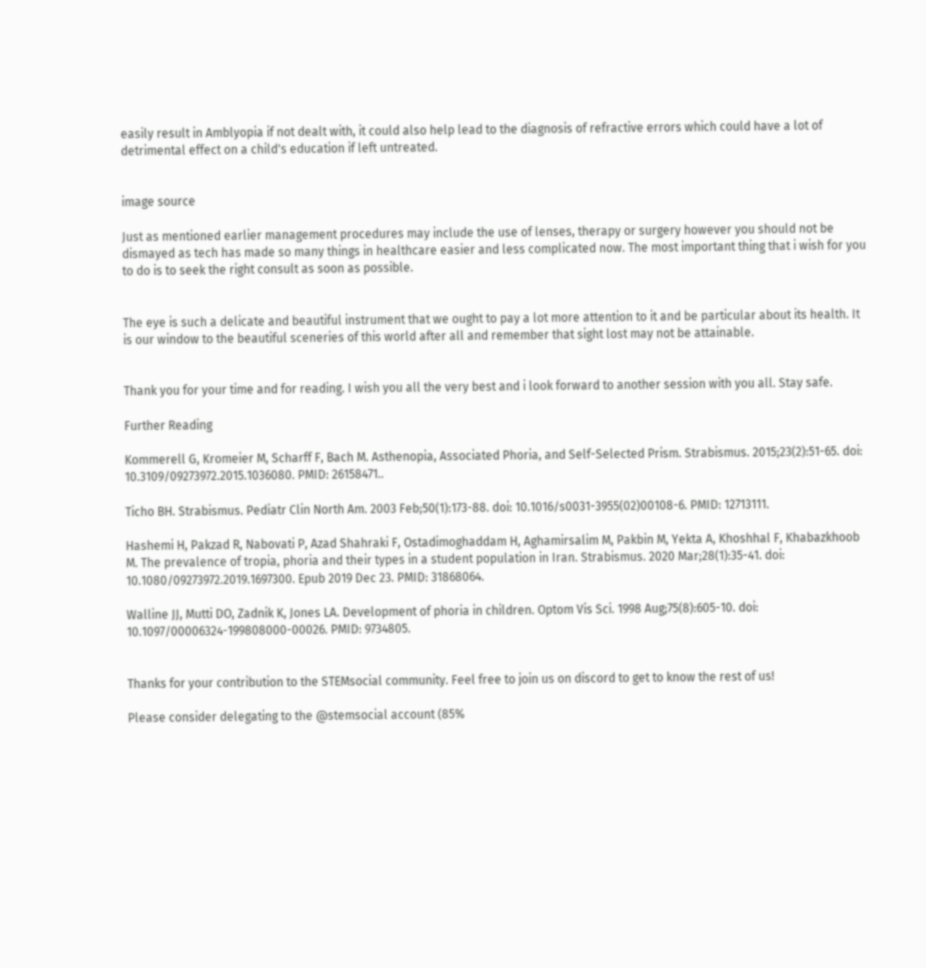easily result in Amblyopia if not dealt with, it could also help lead to the diagnosis of refractive errors which could have a lot of detrimental effect on a child's education if left untreated.


image source

Just as mentioned earlier management procedures may include the use of lenses, therapy or surgery however you should not be dismayed as tech has made so many things in healthcare easier and less complicated now. The most important thing that i wish for you to do is to seek the right consult as soon as possible.


The eye is such a delicate and beautiful instrument that we ought to pay a lot more attention to it and be particular about its health. It is our window to the beautiful sceneries of this world after all and remember that sight lost may not be attainable.


Thank you for your time and for reading. I wish you all the very best and i look forward to another session with you all. Stay safe.

Further Reading

Kommerell G, Kromeier M, Scharff F, Bach M. Asthenopia, Associated Phoria, and Self-Selected Prism. Strabismus. 2015;23(2):51-65. doi: 10.3109/09273972.2015.1036080. PMID: 26158471..

Ticho BH. Strabismus. Pediatr Clin North Am. 2003 Feb;50(1):173-88. doi: 10.1016/s0031-3955(02)00108-6. PMID: 12713111.

Hashemi H, Pakzad R, Nabovati P, Azad Shahraki F, Ostadimoghaddam H, Aghamirsalim M, Pakbin M, Yekta A, Khoshhal F, Khabazkhoob M. The prevalence of tropia, phoria and their types in a student population in Iran. Strabismus. 2020 Mar;28(1):35-41. doi: 10.1080/09273972.2019.1697300. Epub 2019 Dec 23. PMID: 31868064.

Walline JJ, Mutti DO, Zadnik K, Jones LA. Development of phoria in children. Optom Vis Sci. 1998 Aug;75(8):605-10. doi: 10.1097/00006324-199808000-00026. PMID: 9734805.


Thanks for your contribution to the STEMsocial community. Feel free to join us on discord to get to know the rest of us!

Please consider delegating to the @stemsocial account (85%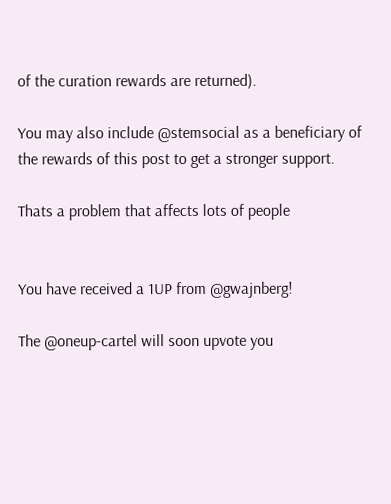of the curation rewards are returned).

You may also include @stemsocial as a beneficiary of the rewards of this post to get a stronger support.

Thats a problem that affects lots of people


You have received a 1UP from @gwajnberg!

The @oneup-cartel will soon upvote you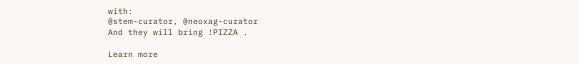with:
@stem-curator, @neoxag-curator
And they will bring !PIZZA .

Learn more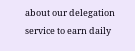about our delegation service to earn daily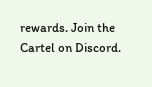rewards. Join the Cartel on Discord.